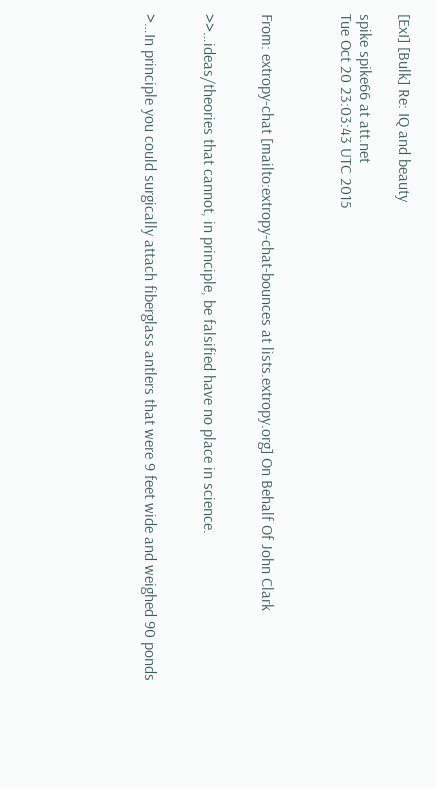[ExI] [Bulk] Re: IQ and beauty

spike spike66 at att.net
Tue Oct 20 23:03:43 UTC 2015



From: extropy-chat [mailto:extropy-chat-bounces at lists.extropy.org] On Behalf Of John Clark


>>…ideas/theories that cannot, in principle, be falsified have no place in science.


>…In principle you could surgically attach fiberglass antlers that were 9 feet wide and weighed 90 ponds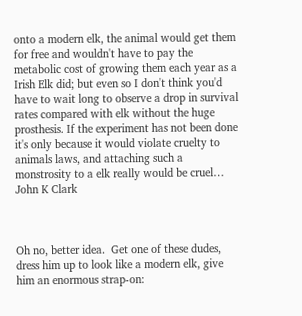onto a modern elk, the animal would get them for free and wouldn't have to pay the metabolic cost of growing them each year as a Irish Elk did; but even so I don't think you'd have to wait long to observe a drop in survival rates compared with elk without the huge prosthesis. If the experiment has not been done it's only because it would violate cruelty to animals laws, and attaching such a monstrosity to a elk really would be cruel…  John K Clark



Oh no, better idea.  Get one of these dudes, dress him up to look like a modern elk, give him an enormous strap-on: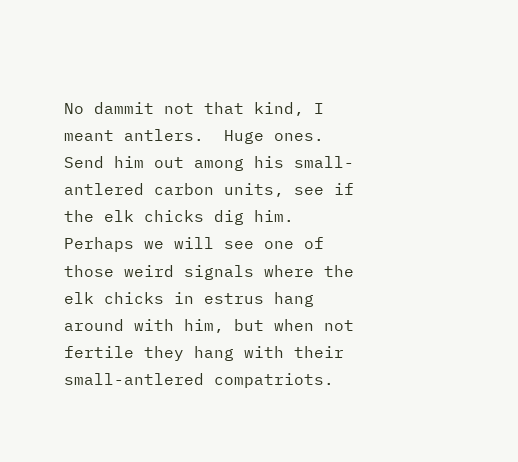No dammit not that kind, I meant antlers.  Huge ones.  Send him out among his small-antlered carbon units, see if the elk chicks dig him.  Perhaps we will see one of those weird signals where the elk chicks in estrus hang around with him, but when not fertile they hang with their small-antlered compatriots.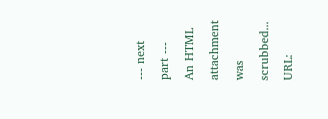--- next part ---
An HTML attachment was scrubbed...
URL: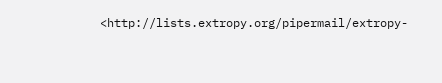<http://lists.extropy.org/pipermail/extropy-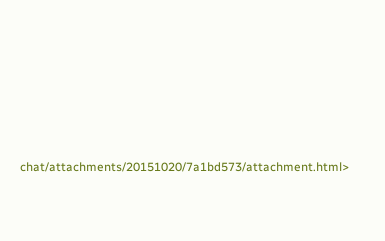chat/attachments/20151020/7a1bd573/attachment.html>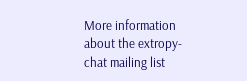More information about the extropy-chat mailing list